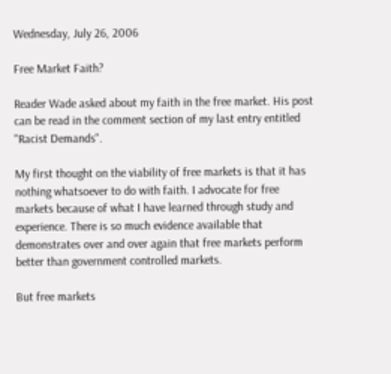Wednesday, July 26, 2006

Free Market Faith?

Reader Wade asked about my faith in the free market. His post can be read in the comment section of my last entry entitled "Racist Demands".

My first thought on the viability of free markets is that it has nothing whatsoever to do with faith. I advocate for free markets because of what I have learned through study and experience. There is so much evidence available that demonstrates over and over again that free markets perform better than government controlled markets.

But free markets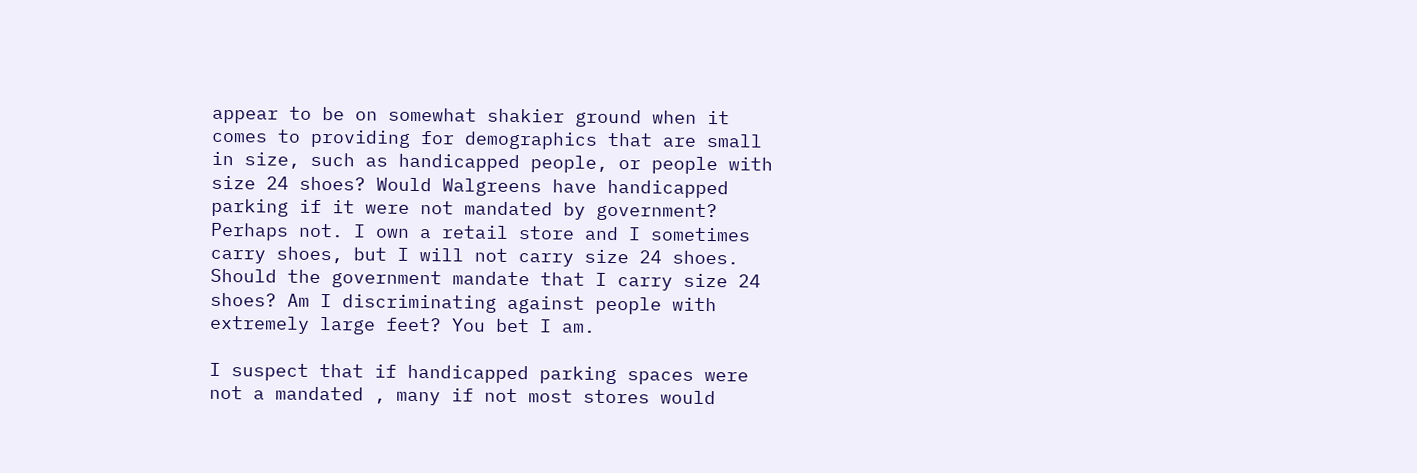appear to be on somewhat shakier ground when it comes to providing for demographics that are small in size, such as handicapped people, or people with size 24 shoes? Would Walgreens have handicapped parking if it were not mandated by government? Perhaps not. I own a retail store and I sometimes carry shoes, but I will not carry size 24 shoes. Should the government mandate that I carry size 24 shoes? Am I discriminating against people with extremely large feet? You bet I am.

I suspect that if handicapped parking spaces were not a mandated , many if not most stores would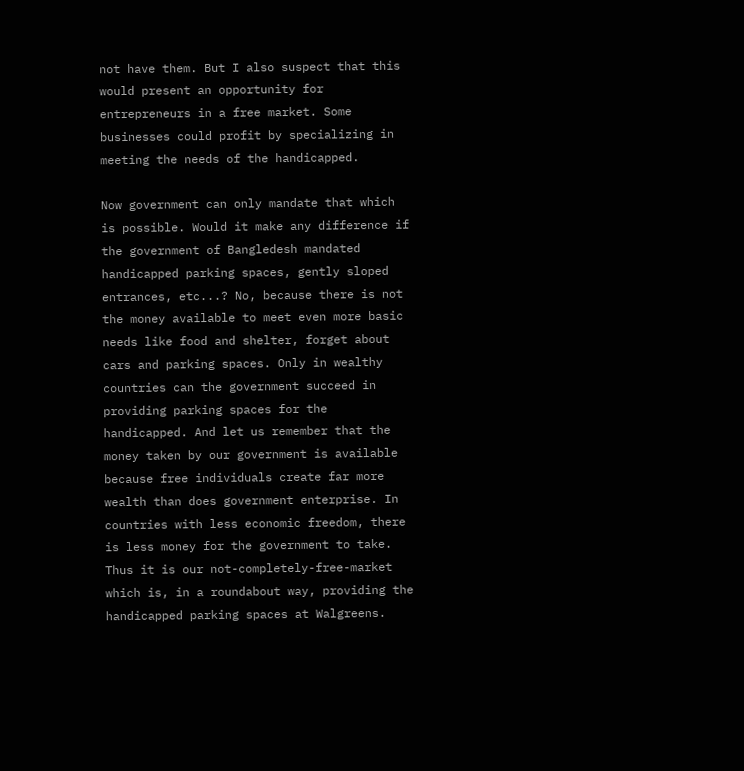not have them. But I also suspect that this would present an opportunity for entrepreneurs in a free market. Some businesses could profit by specializing in meeting the needs of the handicapped.

Now government can only mandate that which is possible. Would it make any difference if the government of Bangledesh mandated handicapped parking spaces, gently sloped entrances, etc...? No, because there is not the money available to meet even more basic needs like food and shelter, forget about cars and parking spaces. Only in wealthy countries can the government succeed in providing parking spaces for the handicapped. And let us remember that the money taken by our government is available because free individuals create far more wealth than does government enterprise. In countries with less economic freedom, there is less money for the government to take. Thus it is our not-completely-free-market which is, in a roundabout way, providing the handicapped parking spaces at Walgreens.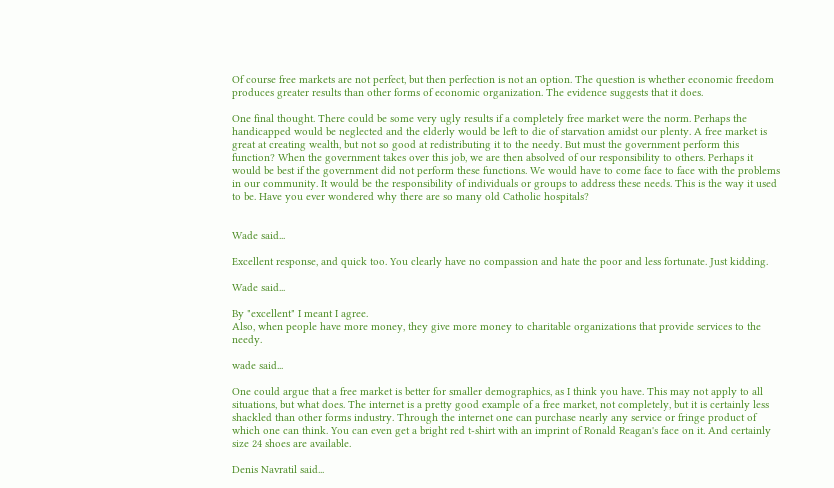Of course free markets are not perfect, but then perfection is not an option. The question is whether economic freedom produces greater results than other forms of economic organization. The evidence suggests that it does.

One final thought. There could be some very ugly results if a completely free market were the norm. Perhaps the handicapped would be neglected and the elderly would be left to die of starvation amidst our plenty. A free market is great at creating wealth, but not so good at redistributing it to the needy. But must the government perform this function? When the government takes over this job, we are then absolved of our responsibility to others. Perhaps it would be best if the government did not perform these functions. We would have to come face to face with the problems in our community. It would be the responsibility of individuals or groups to address these needs. This is the way it used to be. Have you ever wondered why there are so many old Catholic hospitals?


Wade said...

Excellent response, and quick too. You clearly have no compassion and hate the poor and less fortunate. Just kidding.

Wade said...

By "excellent" I meant I agree.
Also, when people have more money, they give more money to charitable organizations that provide services to the needy.

wade said...

One could argue that a free market is better for smaller demographics, as I think you have. This may not apply to all situations, but what does. The internet is a pretty good example of a free market, not completely, but it is certainly less shackled than other forms industry. Through the internet one can purchase nearly any service or fringe product of which one can think. You can even get a bright red t-shirt with an imprint of Ronald Reagan's face on it. And certainly size 24 shoes are available.

Denis Navratil said...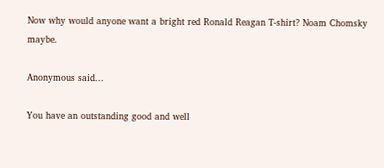Now why would anyone want a bright red Ronald Reagan T-shirt? Noam Chomsky maybe.

Anonymous said...

You have an outstanding good and well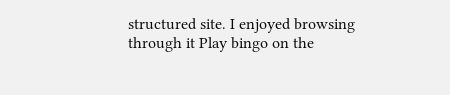structured site. I enjoyed browsing through it Play bingo on the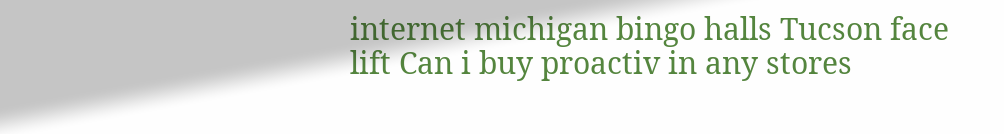internet michigan bingo halls Tucson face lift Can i buy proactiv in any stores